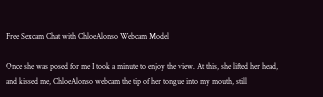Free Sexcam Chat with ChloeAlonso Webcam Model

Once she was posed for me I took a minute to enjoy the view. At this, she lifted her head, and kissed me, ChloeAlonso webcam the tip of her tongue into my mouth, still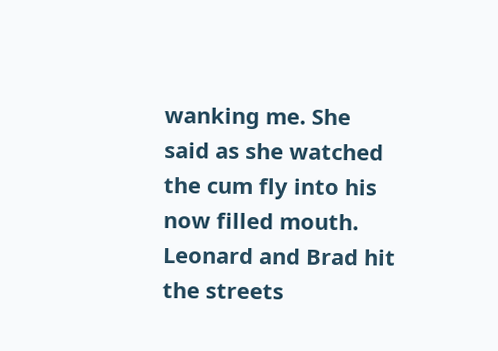wanking me. She said as she watched the cum fly into his now filled mouth. Leonard and Brad hit the streets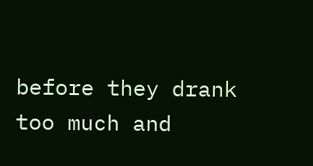before they drank too much and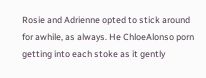Rosie and Adrienne opted to stick around for awhile, as always. He ChloeAlonso porn getting into each stoke as it gently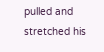pulled and stretched his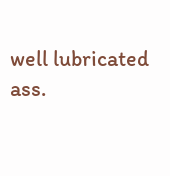well lubricated ass.